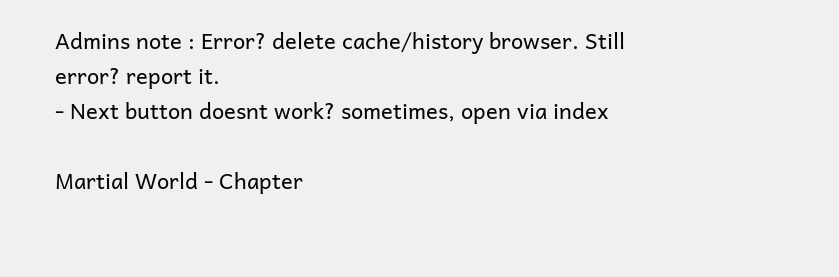Admins note : Error? delete cache/history browser. Still error? report it.
- Next button doesnt work? sometimes, open via index

Martial World - Chapter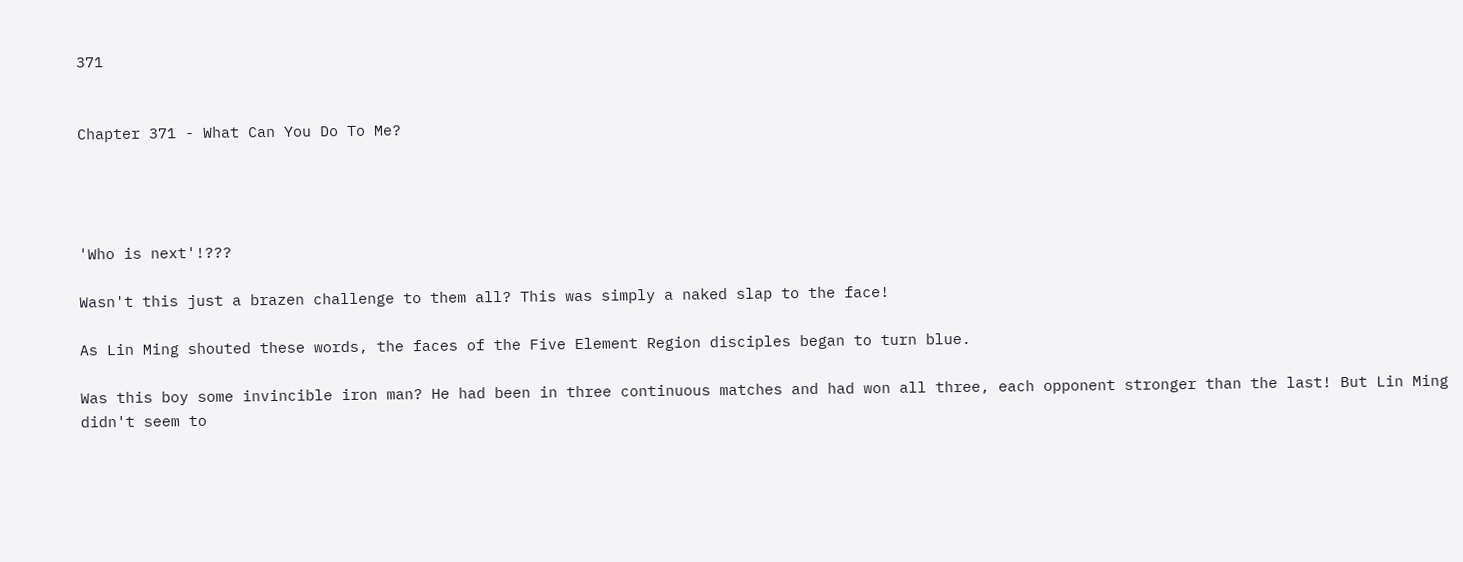371


Chapter 371 - What Can You Do To Me?




'Who is next'!???

Wasn't this just a brazen challenge to them all? This was simply a naked slap to the face!

As Lin Ming shouted these words, the faces of the Five Element Region disciples began to turn blue.

Was this boy some invincible iron man? He had been in three continuous matches and had won all three, each opponent stronger than the last! But Lin Ming didn't seem to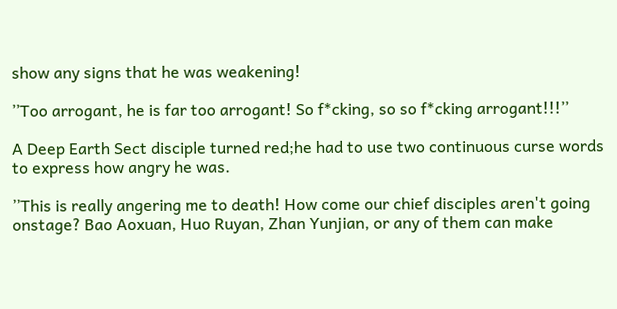show any signs that he was weakening!

’’Too arrogant, he is far too arrogant! So f*cking, so so f*cking arrogant!!!’’

A Deep Earth Sect disciple turned red;he had to use two continuous curse words to express how angry he was.

’’This is really angering me to death! How come our chief disciples aren't going onstage? Bao Aoxuan, Huo Ruyan, Zhan Yunjian, or any of them can make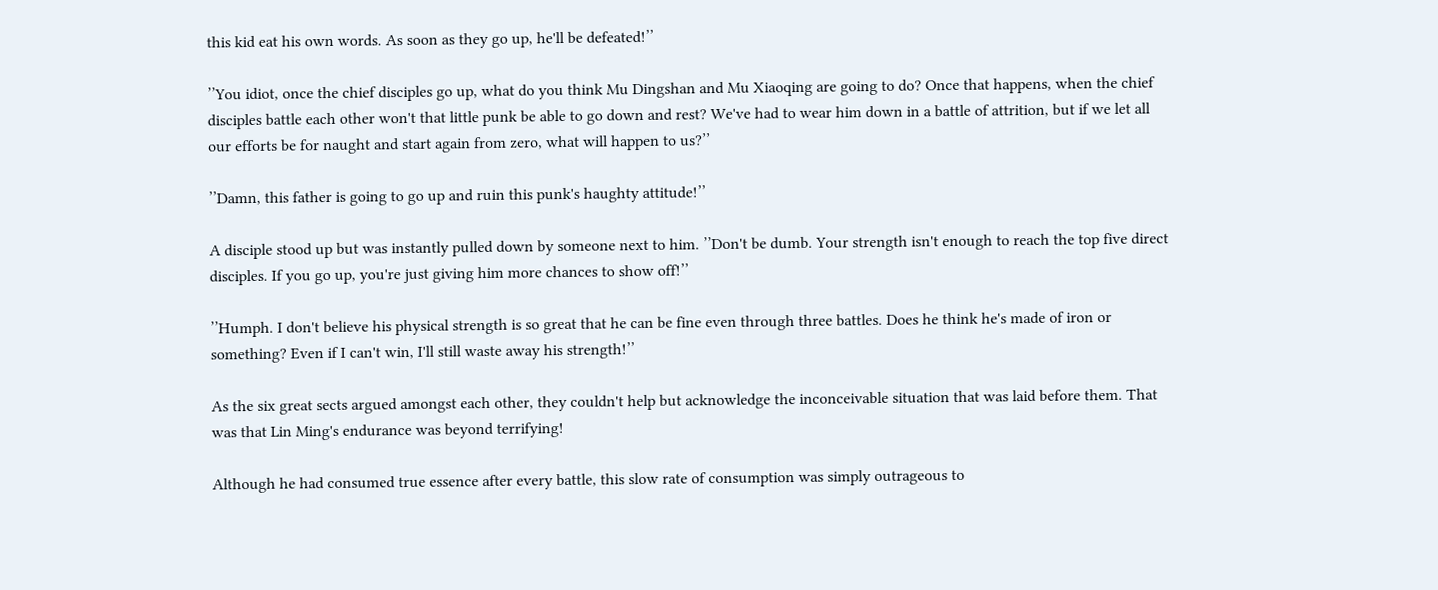this kid eat his own words. As soon as they go up, he'll be defeated!’’

’’You idiot, once the chief disciples go up, what do you think Mu Dingshan and Mu Xiaoqing are going to do? Once that happens, when the chief disciples battle each other won't that little punk be able to go down and rest? We've had to wear him down in a battle of attrition, but if we let all our efforts be for naught and start again from zero, what will happen to us?’’

’’Damn, this father is going to go up and ruin this punk's haughty attitude!’’

A disciple stood up but was instantly pulled down by someone next to him. ’’Don't be dumb. Your strength isn't enough to reach the top five direct disciples. If you go up, you're just giving him more chances to show off!’’

’’Humph. I don't believe his physical strength is so great that he can be fine even through three battles. Does he think he's made of iron or something? Even if I can't win, I'll still waste away his strength!’’

As the six great sects argued amongst each other, they couldn't help but acknowledge the inconceivable situation that was laid before them. That was that Lin Ming's endurance was beyond terrifying!

Although he had consumed true essence after every battle, this slow rate of consumption was simply outrageous to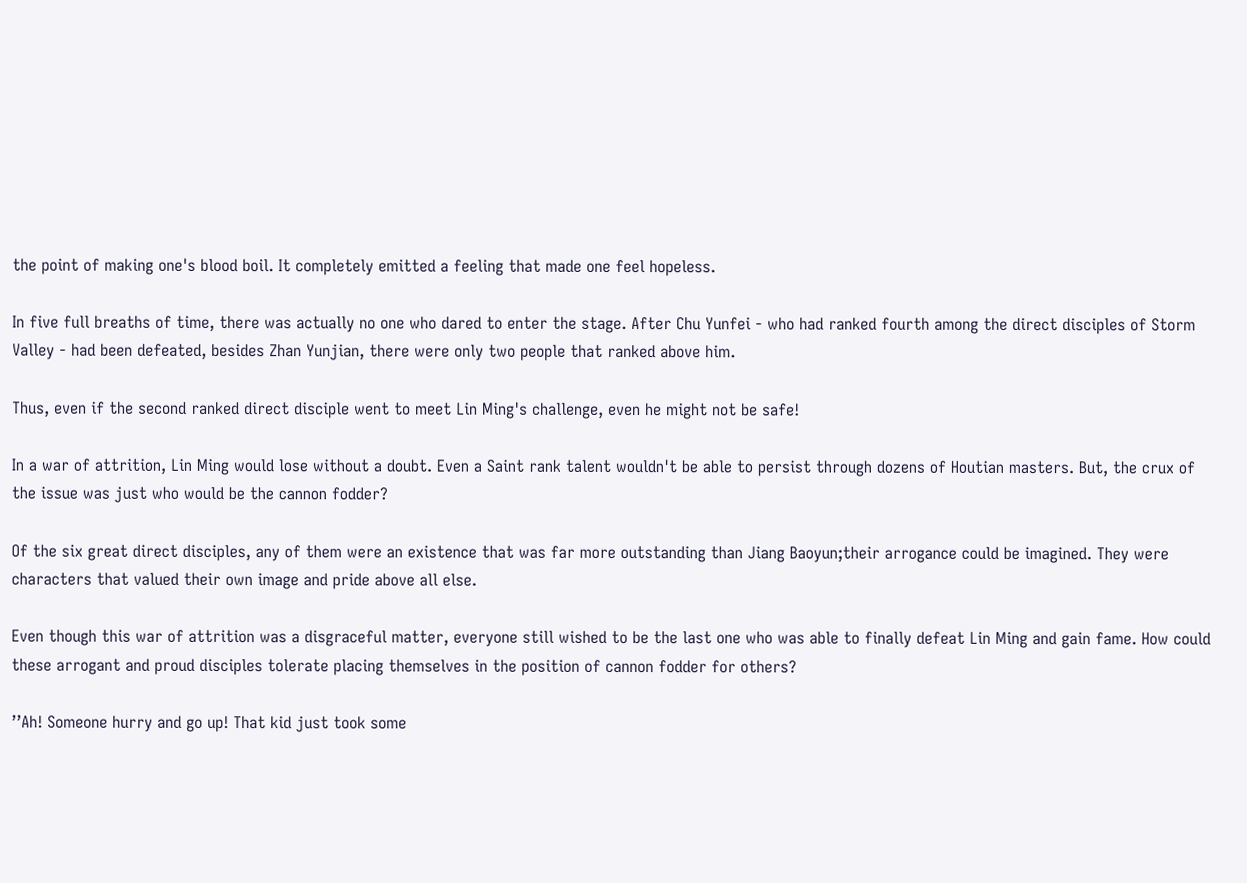the point of making one's blood boil. It completely emitted a feeling that made one feel hopeless.

In five full breaths of time, there was actually no one who dared to enter the stage. After Chu Yunfei - who had ranked fourth among the direct disciples of Storm Valley - had been defeated, besides Zhan Yunjian, there were only two people that ranked above him.

Thus, even if the second ranked direct disciple went to meet Lin Ming's challenge, even he might not be safe!

In a war of attrition, Lin Ming would lose without a doubt. Even a Saint rank talent wouldn't be able to persist through dozens of Houtian masters. But, the crux of the issue was just who would be the cannon fodder?

Of the six great direct disciples, any of them were an existence that was far more outstanding than Jiang Baoyun;their arrogance could be imagined. They were characters that valued their own image and pride above all else.

Even though this war of attrition was a disgraceful matter, everyone still wished to be the last one who was able to finally defeat Lin Ming and gain fame. How could these arrogant and proud disciples tolerate placing themselves in the position of cannon fodder for others?

’’Ah! Someone hurry and go up! That kid just took some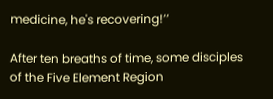medicine, he's recovering!’’

After ten breaths of time, some disciples of the Five Element Region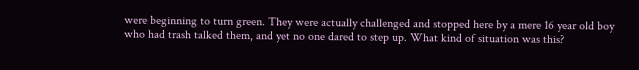were beginning to turn green. They were actually challenged and stopped here by a mere 16 year old boy who had trash talked them, and yet no one dared to step up. What kind of situation was this?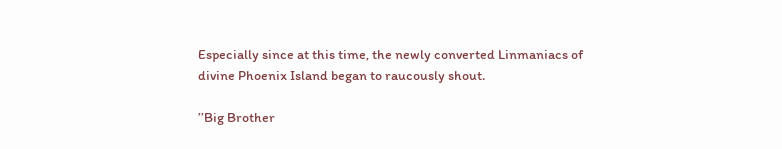Especially since at this time, the newly converted Linmaniacs of divine Phoenix Island began to raucously shout.

’’Big Brother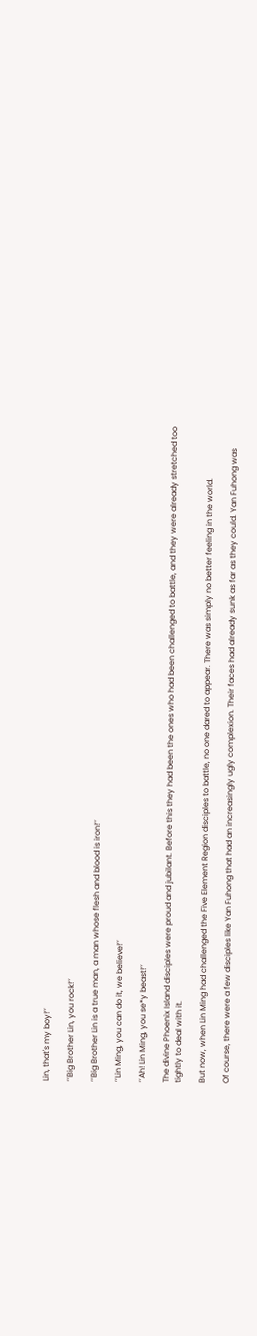Lin, that's my boy!’’

’’Big Brother Lin, you rock!’’

’’Big Brother Lin is a true man, a man whose flesh and blood is iron!’’

’’Lin Ming, you can do it, we believe!’’

’’Ah! Lin Ming, you se*y beast!’’

The divine Phoenix Island disciples were proud and jubilant. Before this they had been the ones who had been challenged to battle, and they were already stretched too tightly to deal with it.

But now, when Lin Ming had challenged the Five Element Region disciples to battle, no one dared to appear. There was simply no better feeling in the world.

Of course, there were a few disciples like Yan Fuhong that had an increasingly ugly complexion. Their faces had already sunk as far as they could. Yan Fuhong was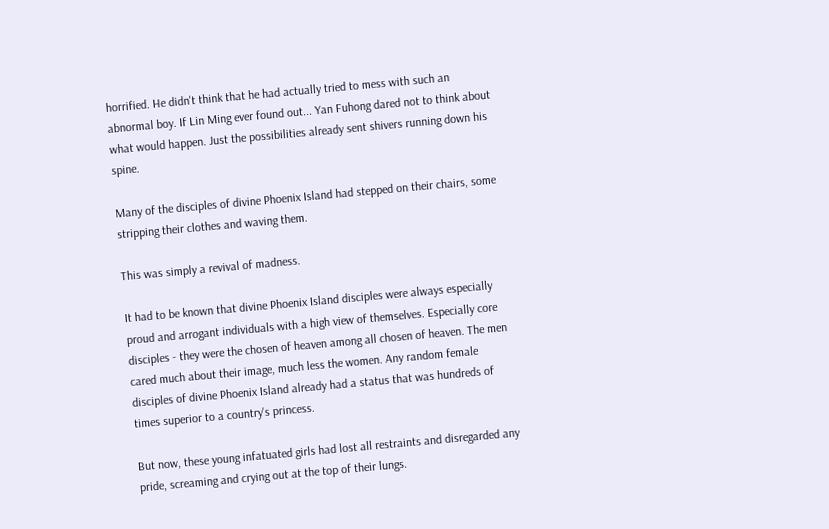horrified. He didn't think that he had actually tried to mess with such an abnormal boy. If Lin Ming ever found out... Yan Fuhong dared not to think about what would happen. Just the possibilities already sent shivers running down his spine.

Many of the disciples of divine Phoenix Island had stepped on their chairs, some stripping their clothes and waving them.

This was simply a revival of madness.

It had to be known that divine Phoenix Island disciples were always especially proud and arrogant individuals with a high view of themselves. Especially core disciples - they were the chosen of heaven among all chosen of heaven. The men cared much about their image, much less the women. Any random female disciples of divine Phoenix Island already had a status that was hundreds of times superior to a country's princess.

But now, these young infatuated girls had lost all restraints and disregarded any pride, screaming and crying out at the top of their lungs.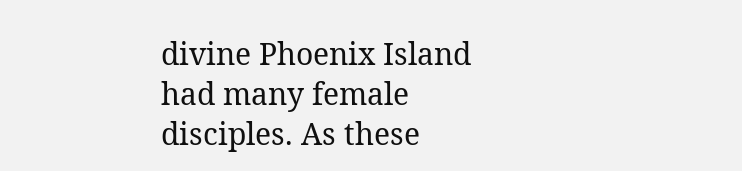divine Phoenix Island had many female disciples. As these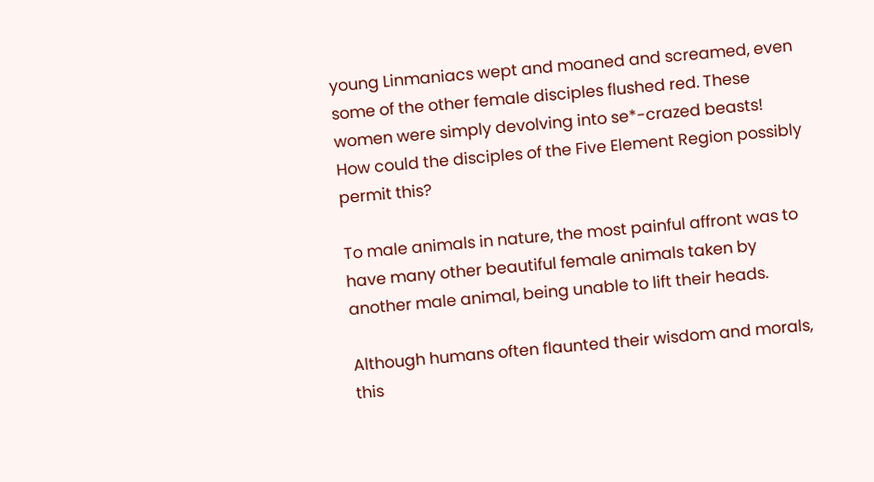young Linmaniacs wept and moaned and screamed, even some of the other female disciples flushed red. These women were simply devolving into se*-crazed beasts! How could the disciples of the Five Element Region possibly permit this?

To male animals in nature, the most painful affront was to have many other beautiful female animals taken by another male animal, being unable to lift their heads.

Although humans often flaunted their wisdom and morals, this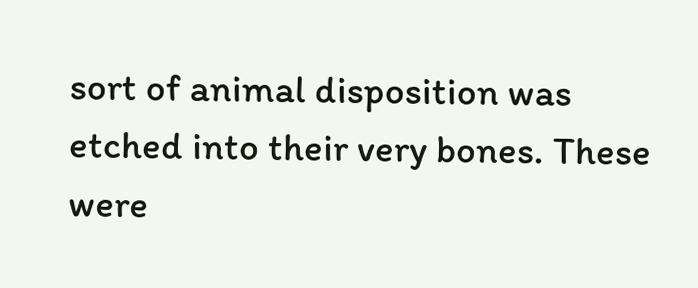sort of animal disposition was etched into their very bones. These were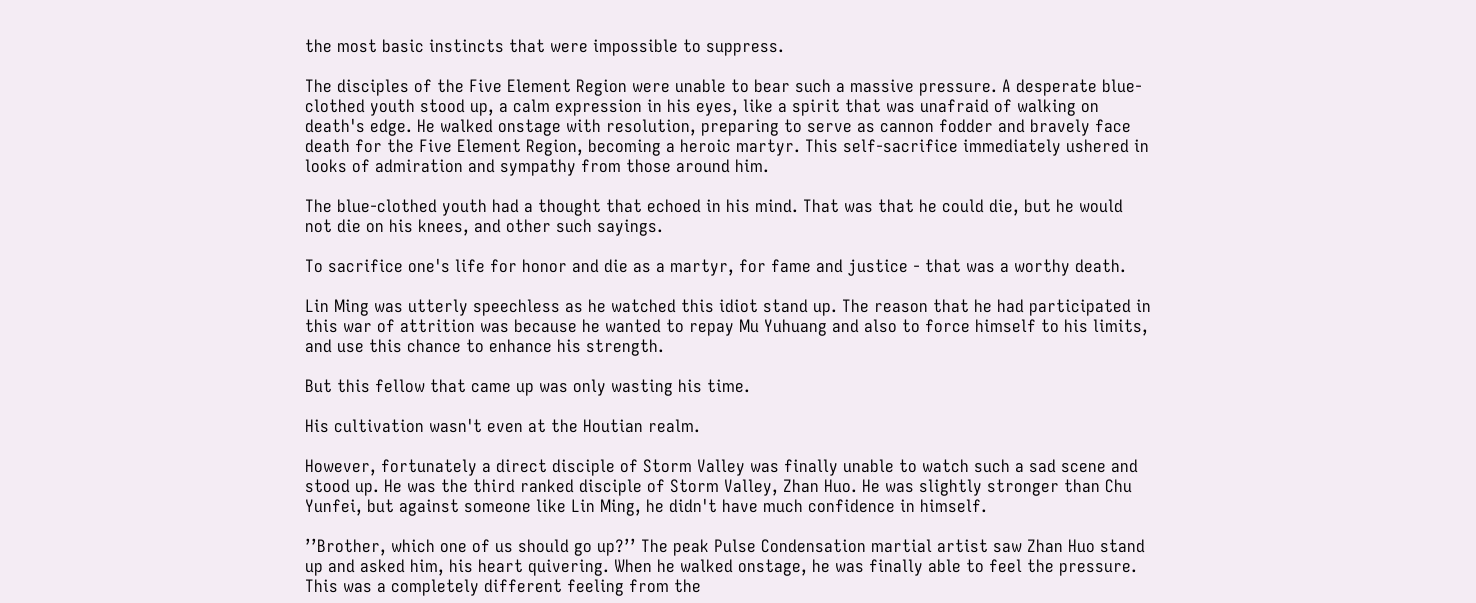the most basic instincts that were impossible to suppress.

The disciples of the Five Element Region were unable to bear such a massive pressure. A desperate blue-clothed youth stood up, a calm expression in his eyes, like a spirit that was unafraid of walking on death's edge. He walked onstage with resolution, preparing to serve as cannon fodder and bravely face death for the Five Element Region, becoming a heroic martyr. This self-sacrifice immediately ushered in looks of admiration and sympathy from those around him.

The blue-clothed youth had a thought that echoed in his mind. That was that he could die, but he would not die on his knees, and other such sayings.

To sacrifice one's life for honor and die as a martyr, for fame and justice - that was a worthy death.

Lin Ming was utterly speechless as he watched this idiot stand up. The reason that he had participated in this war of attrition was because he wanted to repay Mu Yuhuang and also to force himself to his limits, and use this chance to enhance his strength.

But this fellow that came up was only wasting his time.

His cultivation wasn't even at the Houtian realm.

However, fortunately a direct disciple of Storm Valley was finally unable to watch such a sad scene and stood up. He was the third ranked disciple of Storm Valley, Zhan Huo. He was slightly stronger than Chu Yunfei, but against someone like Lin Ming, he didn't have much confidence in himself.

’’Brother, which one of us should go up?’’ The peak Pulse Condensation martial artist saw Zhan Huo stand up and asked him, his heart quivering. When he walked onstage, he was finally able to feel the pressure. This was a completely different feeling from the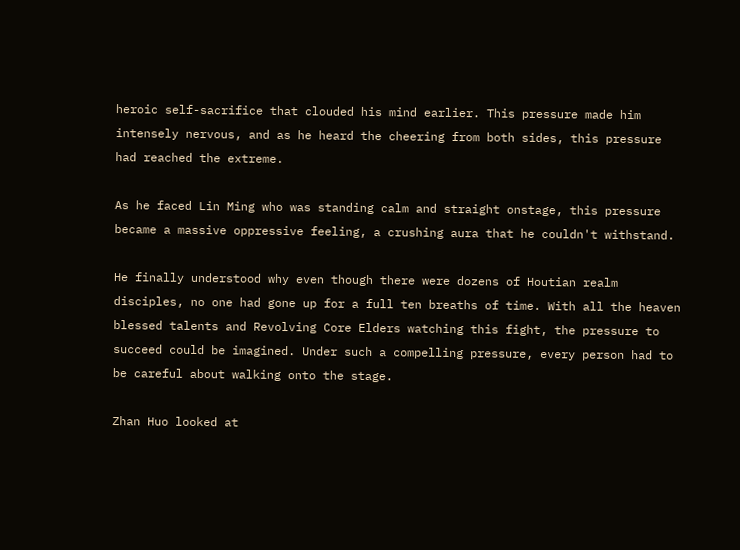heroic self-sacrifice that clouded his mind earlier. This pressure made him intensely nervous, and as he heard the cheering from both sides, this pressure had reached the extreme.

As he faced Lin Ming who was standing calm and straight onstage, this pressure became a massive oppressive feeling, a crushing aura that he couldn't withstand.

He finally understood why even though there were dozens of Houtian realm disciples, no one had gone up for a full ten breaths of time. With all the heaven blessed talents and Revolving Core Elders watching this fight, the pressure to succeed could be imagined. Under such a compelling pressure, every person had to be careful about walking onto the stage.

Zhan Huo looked at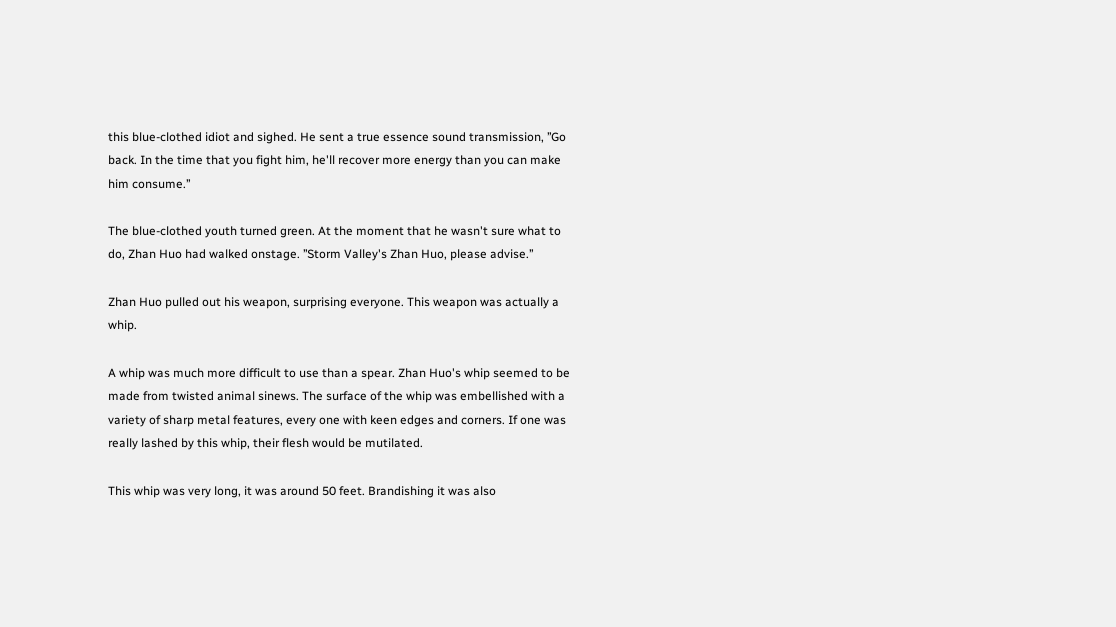this blue-clothed idiot and sighed. He sent a true essence sound transmission, ’’Go back. In the time that you fight him, he'll recover more energy than you can make him consume.’’

The blue-clothed youth turned green. At the moment that he wasn't sure what to do, Zhan Huo had walked onstage. ’’Storm Valley's Zhan Huo, please advise.’’

Zhan Huo pulled out his weapon, surprising everyone. This weapon was actually a whip.

A whip was much more difficult to use than a spear. Zhan Huo's whip seemed to be made from twisted animal sinews. The surface of the whip was embellished with a variety of sharp metal features, every one with keen edges and corners. If one was really lashed by this whip, their flesh would be mutilated.

This whip was very long, it was around 50 feet. Brandishing it was also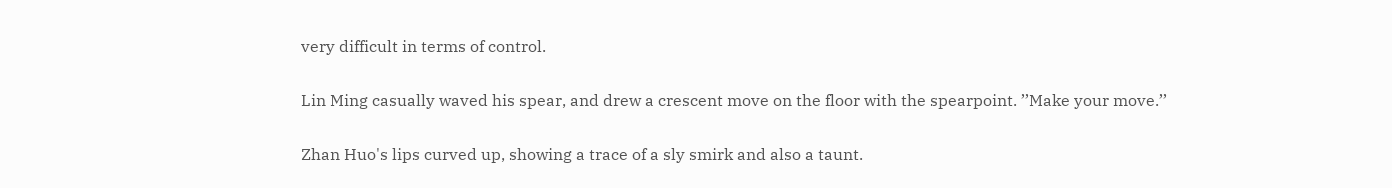very difficult in terms of control.

Lin Ming casually waved his spear, and drew a crescent move on the floor with the spearpoint. ’’Make your move.’’

Zhan Huo's lips curved up, showing a trace of a sly smirk and also a taunt.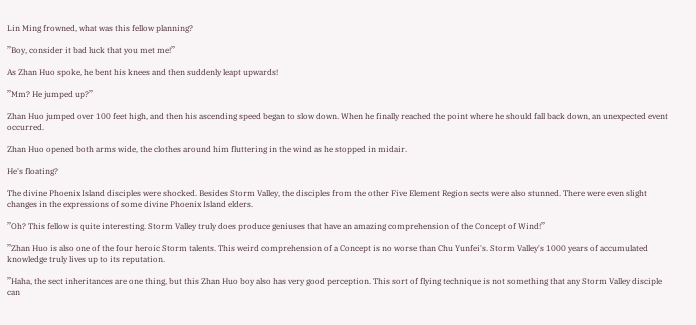Lin Ming frowned, what was this fellow planning?

’’Boy, consider it bad luck that you met me!’’

As Zhan Huo spoke, he bent his knees and then suddenly leapt upwards!

’’Mm? He jumped up?’’

Zhan Huo jumped over 100 feet high, and then his ascending speed began to slow down. When he finally reached the point where he should fall back down, an unexpected event occurred.

Zhan Huo opened both arms wide, the clothes around him fluttering in the wind as he stopped in midair.

He's floating?

The divine Phoenix Island disciples were shocked. Besides Storm Valley, the disciples from the other Five Element Region sects were also stunned. There were even slight changes in the expressions of some divine Phoenix Island elders.

’’Oh? This fellow is quite interesting. Storm Valley truly does produce geniuses that have an amazing comprehension of the Concept of Wind!’’

’’Zhan Huo is also one of the four heroic Storm talents. This weird comprehension of a Concept is no worse than Chu Yunfei's. Storm Valley's 1000 years of accumulated knowledge truly lives up to its reputation.

’’Haha, the sect inheritances are one thing, but this Zhan Huo boy also has very good perception. This sort of flying technique is not something that any Storm Valley disciple can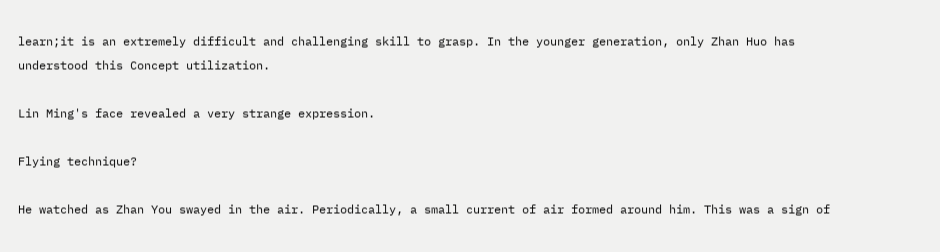learn;it is an extremely difficult and challenging skill to grasp. In the younger generation, only Zhan Huo has understood this Concept utilization.

Lin Ming's face revealed a very strange expression.

Flying technique?

He watched as Zhan You swayed in the air. Periodically, a small current of air formed around him. This was a sign of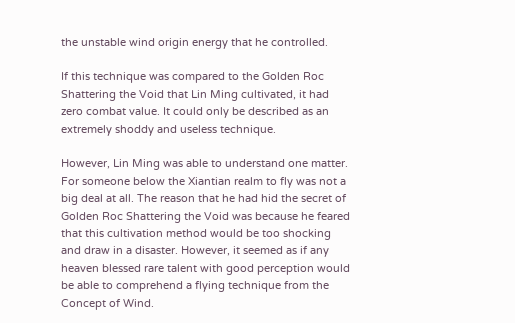the unstable wind origin energy that he controlled.

If this technique was compared to the Golden Roc Shattering the Void that Lin Ming cultivated, it had zero combat value. It could only be described as an extremely shoddy and useless technique.

However, Lin Ming was able to understand one matter. For someone below the Xiantian realm to fly was not a big deal at all. The reason that he had hid the secret of Golden Roc Shattering the Void was because he feared that this cultivation method would be too shocking and draw in a disaster. However, it seemed as if any heaven blessed rare talent with good perception would be able to comprehend a flying technique from the Concept of Wind.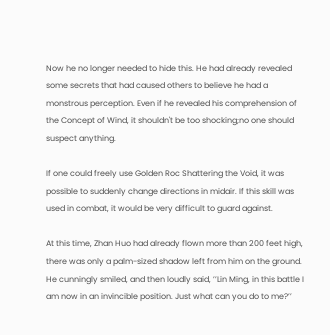Now he no longer needed to hide this. He had already revealed some secrets that had caused others to believe he had a monstrous perception. Even if he revealed his comprehension of the Concept of Wind, it shouldn't be too shocking;no one should suspect anything.

If one could freely use Golden Roc Shattering the Void, it was possible to suddenly change directions in midair. If this skill was used in combat, it would be very difficult to guard against.

At this time, Zhan Huo had already flown more than 200 feet high, there was only a palm-sized shadow left from him on the ground. He cunningly smiled, and then loudly said, ’’Lin Ming, in this battle I am now in an invincible position. Just what can you do to me?’’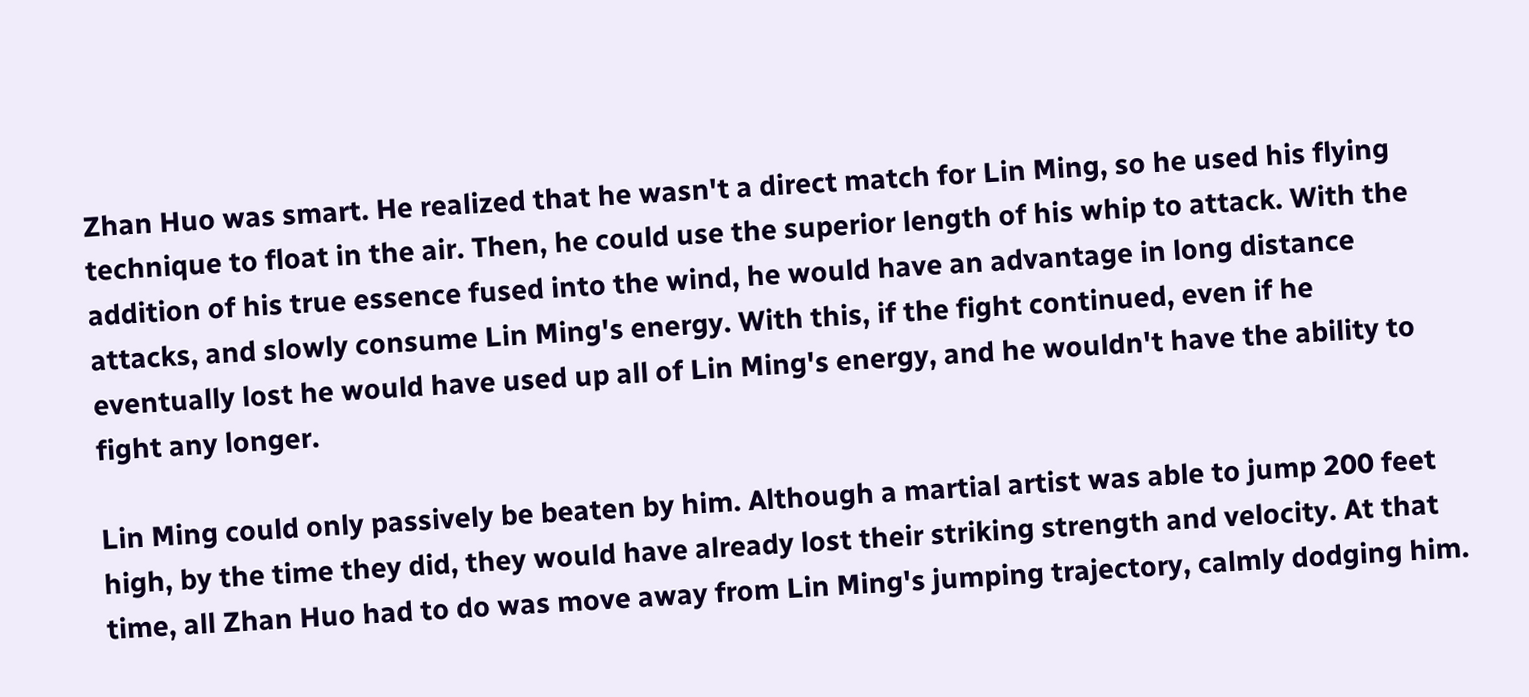Zhan Huo was smart. He realized that he wasn't a direct match for Lin Ming, so he used his flying technique to float in the air. Then, he could use the superior length of his whip to attack. With the addition of his true essence fused into the wind, he would have an advantage in long distance attacks, and slowly consume Lin Ming's energy. With this, if the fight continued, even if he eventually lost he would have used up all of Lin Ming's energy, and he wouldn't have the ability to fight any longer.

Lin Ming could only passively be beaten by him. Although a martial artist was able to jump 200 feet high, by the time they did, they would have already lost their striking strength and velocity. At that time, all Zhan Huo had to do was move away from Lin Ming's jumping trajectory, calmly dodging him.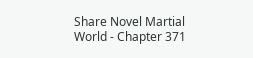Share Novel Martial World - Chapter 371